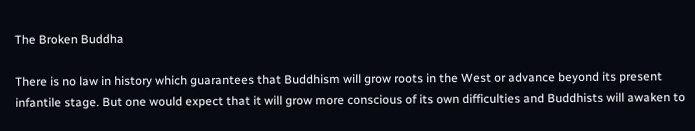The Broken Buddha

There is no law in history which guarantees that Buddhism will grow roots in the West or advance beyond its present infantile stage. But one would expect that it will grow more conscious of its own difficulties and Buddhists will awaken to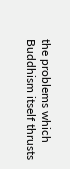the problems which Buddhism itself thrusts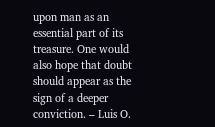upon man as an essential part of its treasure. One would also hope that doubt should appear as the sign of a deeper conviction. – Luis O.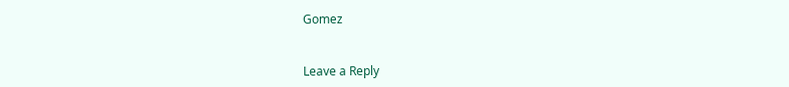Gomez


Leave a Reply